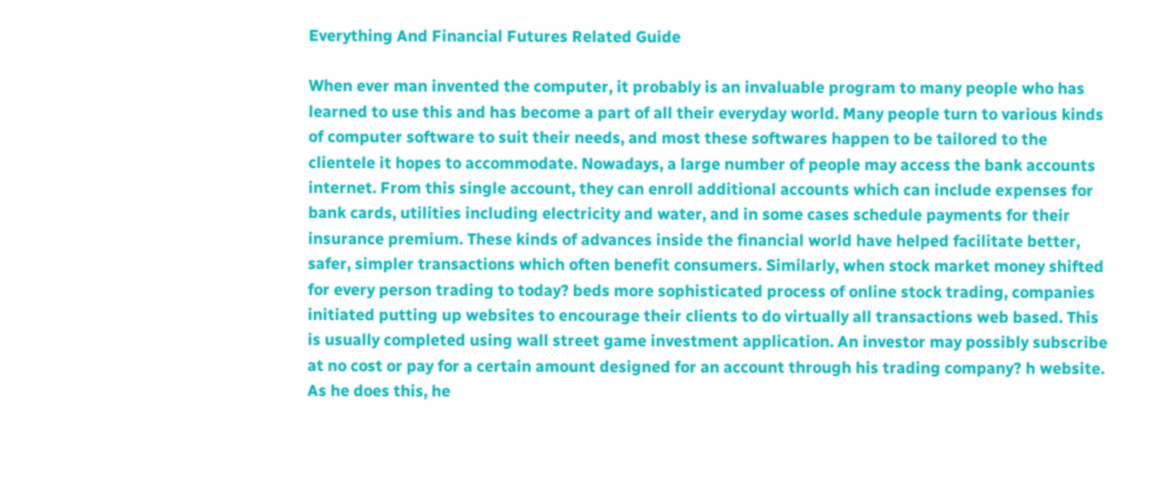Everything And Financial Futures Related Guide

When ever man invented the computer, it probably is an invaluable program to many people who has learned to use this and has become a part of all their everyday world. Many people turn to various kinds of computer software to suit their needs, and most these softwares happen to be tailored to the clientele it hopes to accommodate. Nowadays, a large number of people may access the bank accounts internet. From this single account, they can enroll additional accounts which can include expenses for bank cards, utilities including electricity and water, and in some cases schedule payments for their insurance premium. These kinds of advances inside the financial world have helped facilitate better, safer, simpler transactions which often benefit consumers. Similarly, when stock market money shifted for every person trading to today? beds more sophisticated process of online stock trading, companies initiated putting up websites to encourage their clients to do virtually all transactions web based. This is usually completed using wall street game investment application. An investor may possibly subscribe at no cost or pay for a certain amount designed for an account through his trading company? h website. As he does this, he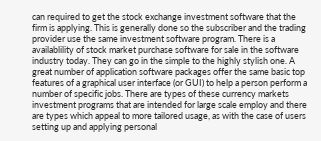can required to get the stock exchange investment software that the firm is applying. This is generally done so the subscriber and the trading provider use the same investment software program. There is a availablility of stock market purchase software for sale in the software industry today. They can go in the simple to the highly stylish one. A great number of application software packages offer the same basic top features of a graphical user interface (or GUI) to help a person perform a number of specific jobs. There are types of these currency markets investment programs that are intended for large scale employ and there are types which appeal to more tailored usage, as with the case of users setting up and applying personal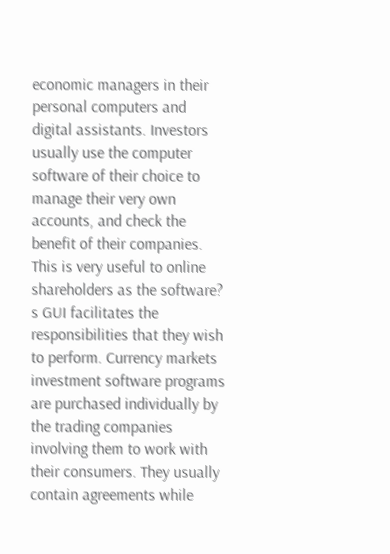economic managers in their personal computers and digital assistants. Investors usually use the computer software of their choice to manage their very own accounts, and check the benefit of their companies. This is very useful to online shareholders as the software? s GUI facilitates the responsibilities that they wish to perform. Currency markets investment software programs are purchased individually by the trading companies involving them to work with their consumers. They usually contain agreements while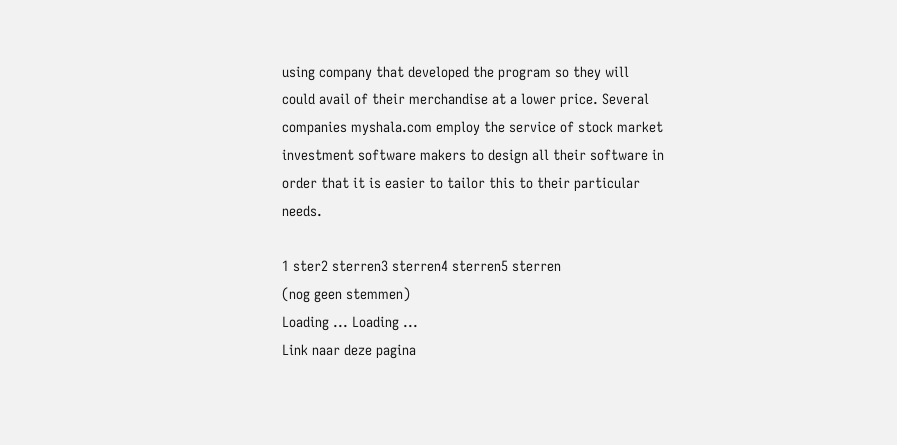using company that developed the program so they will could avail of their merchandise at a lower price. Several companies myshala.com employ the service of stock market investment software makers to design all their software in order that it is easier to tailor this to their particular needs.

1 ster2 sterren3 sterren4 sterren5 sterren
(nog geen stemmen)
Loading ... Loading ...
Link naar deze pagina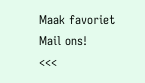Maak favoriet
Mail ons!
<<<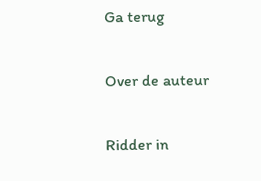Ga terug

Over de auteur

Ridder in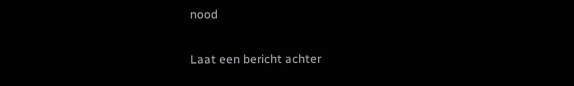nood

Laat een bericht achter